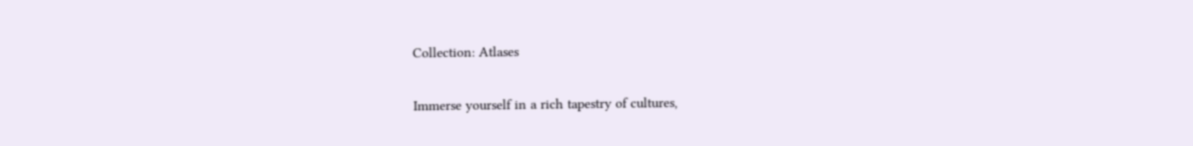Collection: Atlases

Immerse yourself in a rich tapestry of cultures,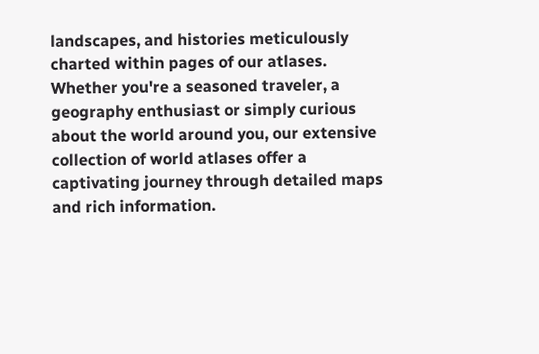landscapes, and histories meticulously charted within pages of our atlases. Whether you're a seasoned traveler, a geography enthusiast or simply curious about the world around you, our extensive collection of world atlases offer a captivating journey through detailed maps and rich information.